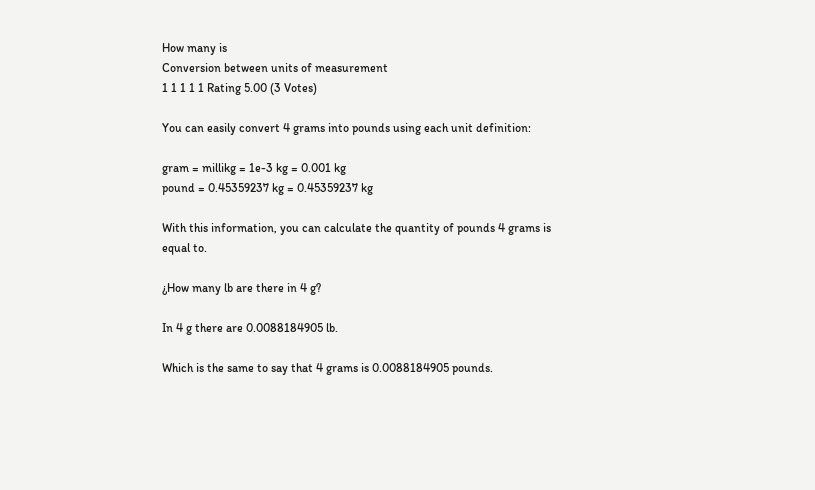How many is
Conversion between units of measurement
1 1 1 1 1 Rating 5.00 (3 Votes)

You can easily convert 4 grams into pounds using each unit definition:

gram = millikg = 1e-3 kg = 0.001 kg
pound = 0.45359237 kg = 0.45359237 kg

With this information, you can calculate the quantity of pounds 4 grams is equal to.

¿How many lb are there in 4 g?

In 4 g there are 0.0088184905 lb.

Which is the same to say that 4 grams is 0.0088184905 pounds.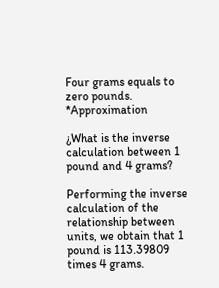Four grams equals to zero pounds. *Approximation

¿What is the inverse calculation between 1 pound and 4 grams?

Performing the inverse calculation of the relationship between units, we obtain that 1 pound is 113.39809 times 4 grams.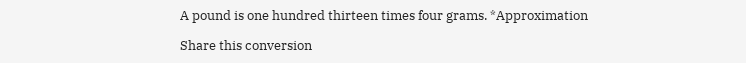A pound is one hundred thirteen times four grams. *Approximation

Share this conversion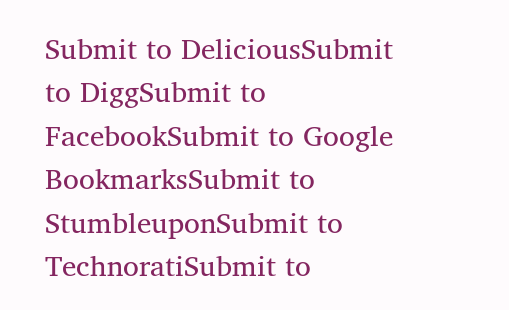Submit to DeliciousSubmit to DiggSubmit to FacebookSubmit to Google BookmarksSubmit to StumbleuponSubmit to TechnoratiSubmit to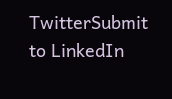TwitterSubmit to LinkedIn